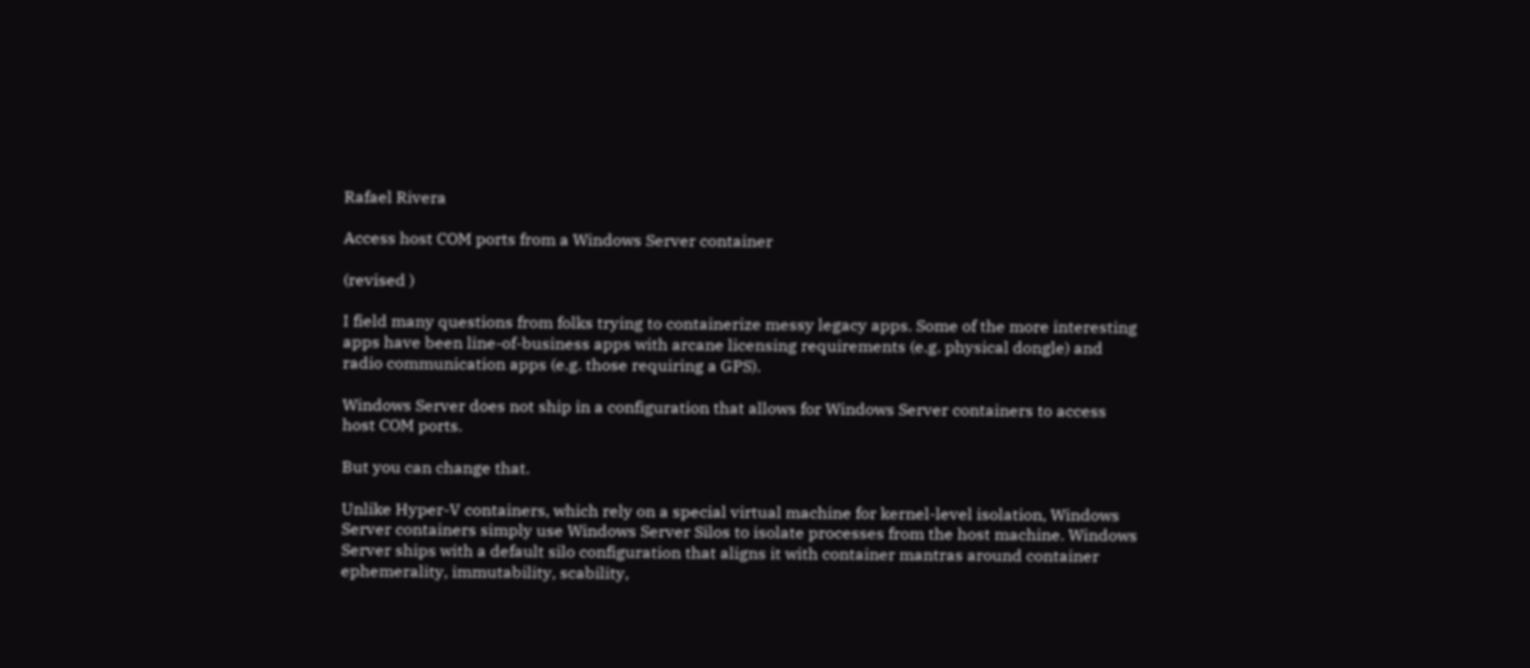Rafael Rivera

Access host COM ports from a Windows Server container

(revised )

I field many questions from folks trying to containerize messy legacy apps. Some of the more interesting apps have been line-of-business apps with arcane licensing requirements (e.g. physical dongle) and radio communication apps (e.g. those requiring a GPS).

Windows Server does not ship in a configuration that allows for Windows Server containers to access host COM ports.

But you can change that.

Unlike Hyper-V containers, which rely on a special virtual machine for kernel-level isolation, Windows Server containers simply use Windows Server Silos to isolate processes from the host machine. Windows Server ships with a default silo configuration that aligns it with container mantras around container ephemerality, immutability, scability,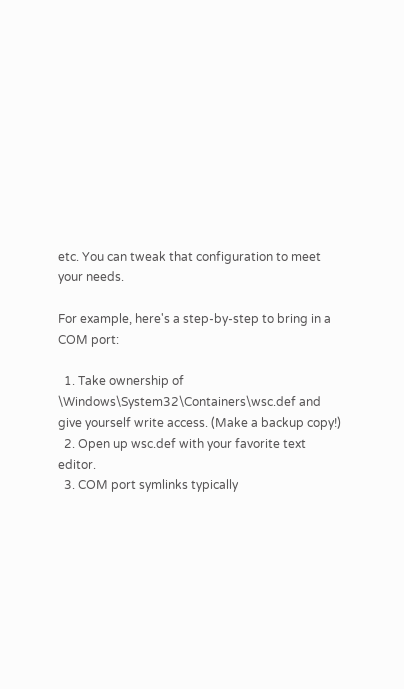etc. You can tweak that configuration to meet your needs.

For example, here's a step-by-step to bring in a COM port:

  1. Take ownership of \Windows\System32\Containers\wsc.def and give yourself write access. (Make a backup copy!)
  2. Open up wsc.def with your favorite text editor.
  3. COM port symlinks typically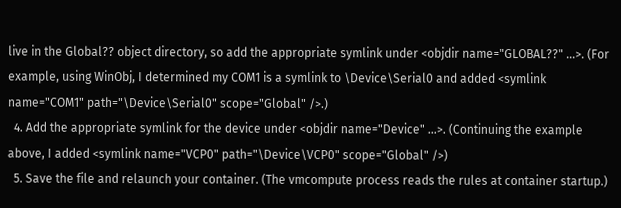live in the Global?? object directory, so add the appropriate symlink under <objdir name="GLOBAL??" ...>. (For example, using WinObj, I determined my COM1 is a symlink to \Device\Serial0 and added <symlink name="COM1" path="\Device\Serial0" scope="Global" />.)
  4. Add the appropriate symlink for the device under <objdir name="Device" ...>. (Continuing the example above, I added <symlink name="VCP0" path="\Device\VCP0" scope="Global" />)
  5. Save the file and relaunch your container. (The vmcompute process reads the rules at container startup.)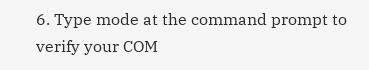6. Type mode at the command prompt to verify your COM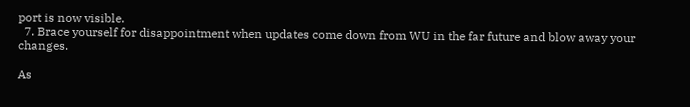port is now visible.
  7. Brace yourself for disappointment when updates come down from WU in the far future and blow away your changes.

As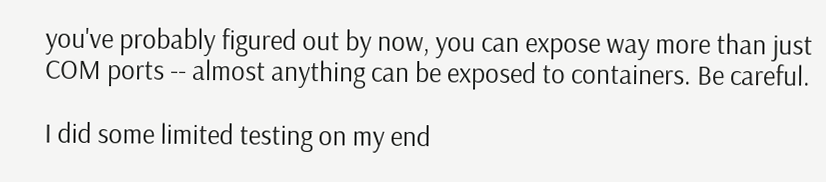you've probably figured out by now, you can expose way more than just COM ports -- almost anything can be exposed to containers. Be careful.

I did some limited testing on my end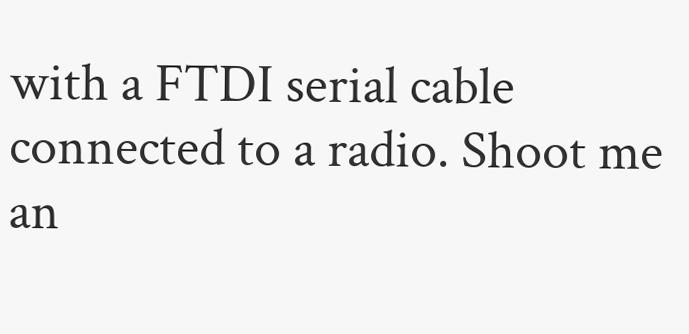with a FTDI serial cable connected to a radio. Shoot me an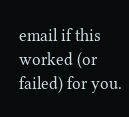email if this worked (or failed) for you.